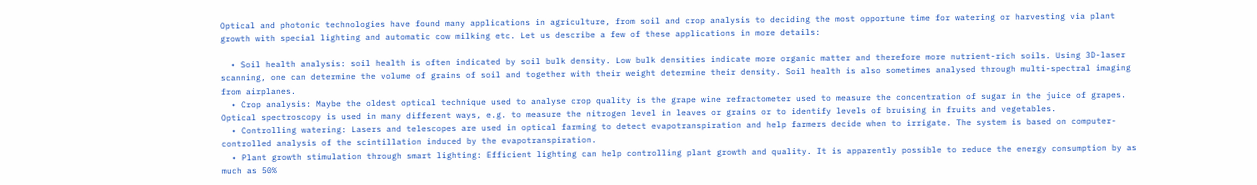Optical and photonic technologies have found many applications in agriculture, from soil and crop analysis to deciding the most opportune time for watering or harvesting via plant growth with special lighting and automatic cow milking etc. Let us describe a few of these applications in more details:

  • Soil health analysis: soil health is often indicated by soil bulk density. Low bulk densities indicate more organic matter and therefore more nutrient-rich soils. Using 3D-laser scanning, one can determine the volume of grains of soil and together with their weight determine their density. Soil health is also sometimes analysed through multi-spectral imaging from airplanes.
  • Crop analysis: Maybe the oldest optical technique used to analyse crop quality is the grape wine refractometer used to measure the concentration of sugar in the juice of grapes. Optical spectroscopy is used in many different ways, e.g. to measure the nitrogen level in leaves or grains or to identify levels of bruising in fruits and vegetables.
  • Controlling watering: Lasers and telescopes are used in optical farming to detect evapotranspiration and help farmers decide when to irrigate. The system is based on computer-controlled analysis of the scintillation induced by the evapotranspiration.
  • Plant growth stimulation through smart lighting: Efficient lighting can help controlling plant growth and quality. It is apparently possible to reduce the energy consumption by as much as 50%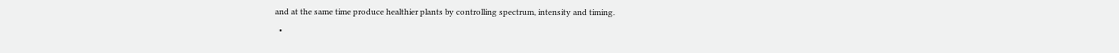and at the same time produce healthier plants by controlling spectrum, intensity and timing.
  •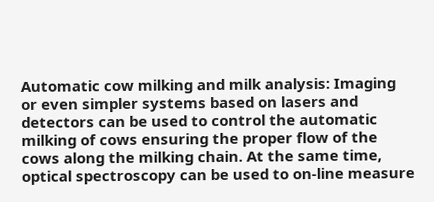Automatic cow milking and milk analysis: Imaging or even simpler systems based on lasers and detectors can be used to control the automatic milking of cows ensuring the proper flow of the cows along the milking chain. At the same time, optical spectroscopy can be used to on-line measure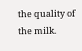the quality of the milk.